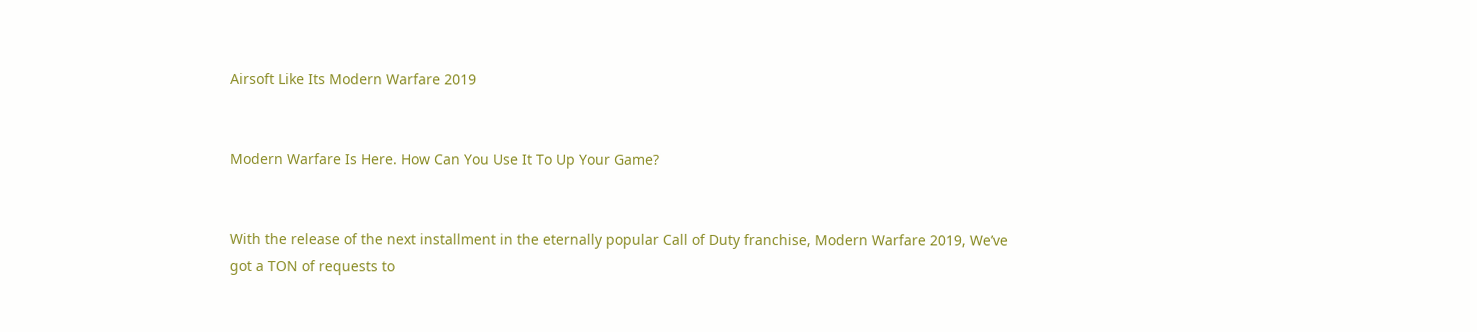Airsoft Like Its Modern Warfare 2019


Modern Warfare Is Here. How Can You Use It To Up Your Game?


With the release of the next installment in the eternally popular Call of Duty franchise, Modern Warfare 2019, We’ve got a TON of requests to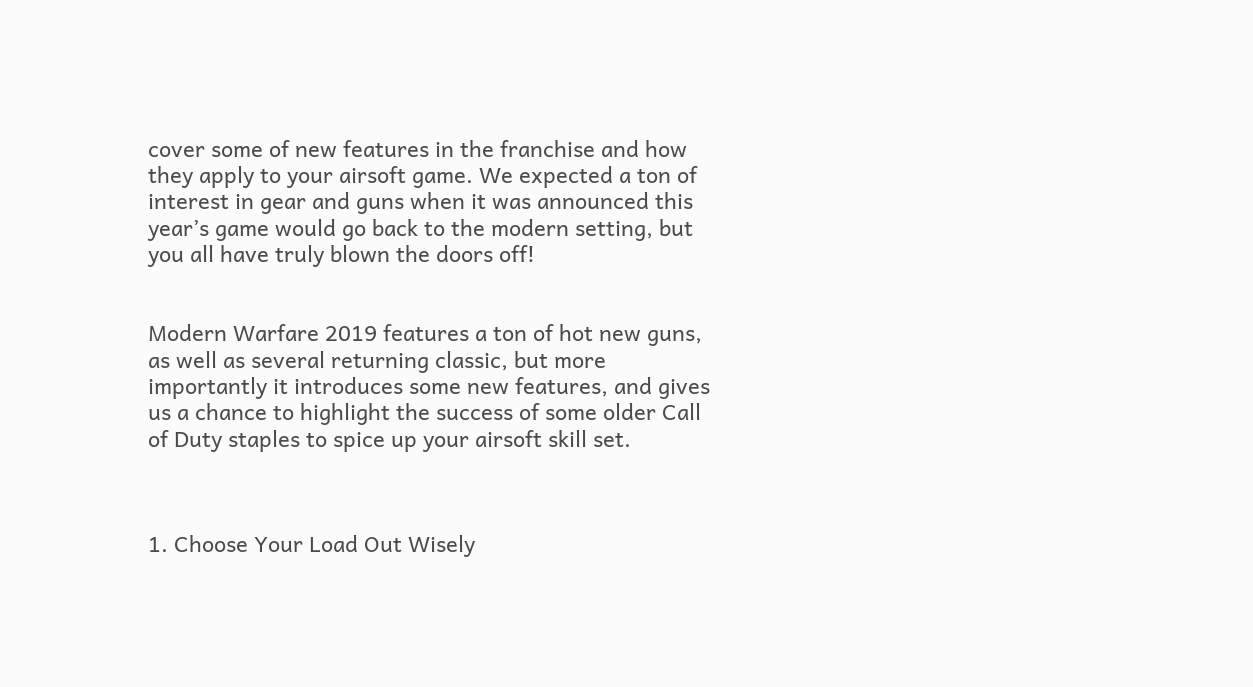cover some of new features in the franchise and how they apply to your airsoft game. We expected a ton of interest in gear and guns when it was announced this year’s game would go back to the modern setting, but you all have truly blown the doors off!


Modern Warfare 2019 features a ton of hot new guns, as well as several returning classic, but more importantly it introduces some new features, and gives us a chance to highlight the success of some older Call of Duty staples to spice up your airsoft skill set.



1. Choose Your Load Out Wisely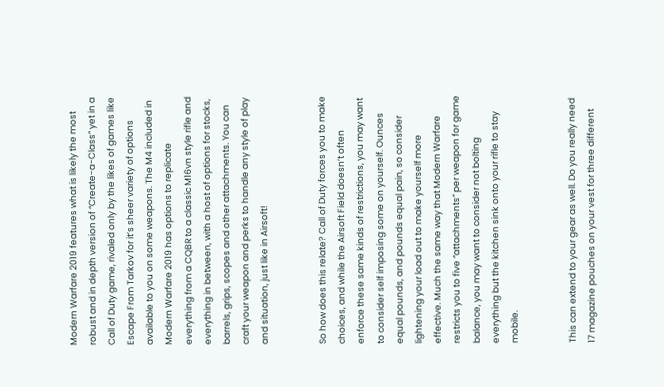Modern Warfare 2019 features what is likely the most robust and in depth version of “Create-a-Class” yet in a Call of Duty game, rivaled only by the likes of games like Escape From Tarkov for it’s sheer variety of options available to you on some weapons. The M4 included in Modern Warfare 2019 has options to replicate everything from a CQBR to a classic M16vn style rifle and everything in between, with a host of options for stocks, barrels, grips, scopes and other attachments. You can craft your weapon and perks to handle any style of play and situation, just like in Airsoft!


So how does this relate? Call of Duty forces you to make choices, and while the Airsoft Field doesn’t often enforce these same kinds of restrictions, you may want to consider self imposing some on yourself. Ounces equal pounds, and pounds equal pain, so consider lightening your load out to make yourself more effective. Much the same way that Modern Warfare restricts you to five “attachments” per weapon for game balance, you may want to consider not bolting everything but the kitchen sink onto your rifle to stay mobile.


This can extend to your gear as well. Do you really need 17 magazine pouches on your vest for three different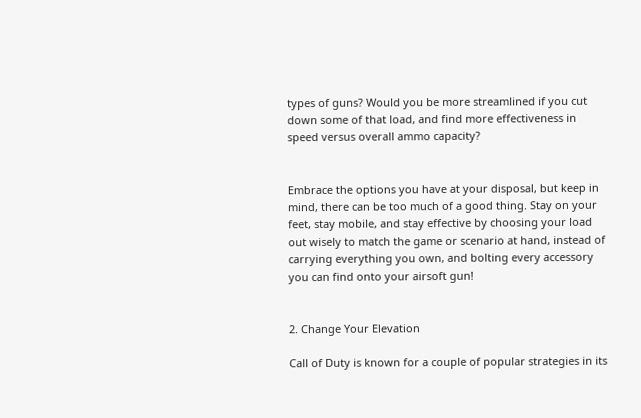types of guns? Would you be more streamlined if you cut down some of that load, and find more effectiveness in speed versus overall ammo capacity?


Embrace the options you have at your disposal, but keep in mind, there can be too much of a good thing. Stay on your feet, stay mobile, and stay effective by choosing your load out wisely to match the game or scenario at hand, instead of carrying everything you own, and bolting every accessory you can find onto your airsoft gun!


2. Change Your Elevation

Call of Duty is known for a couple of popular strategies in its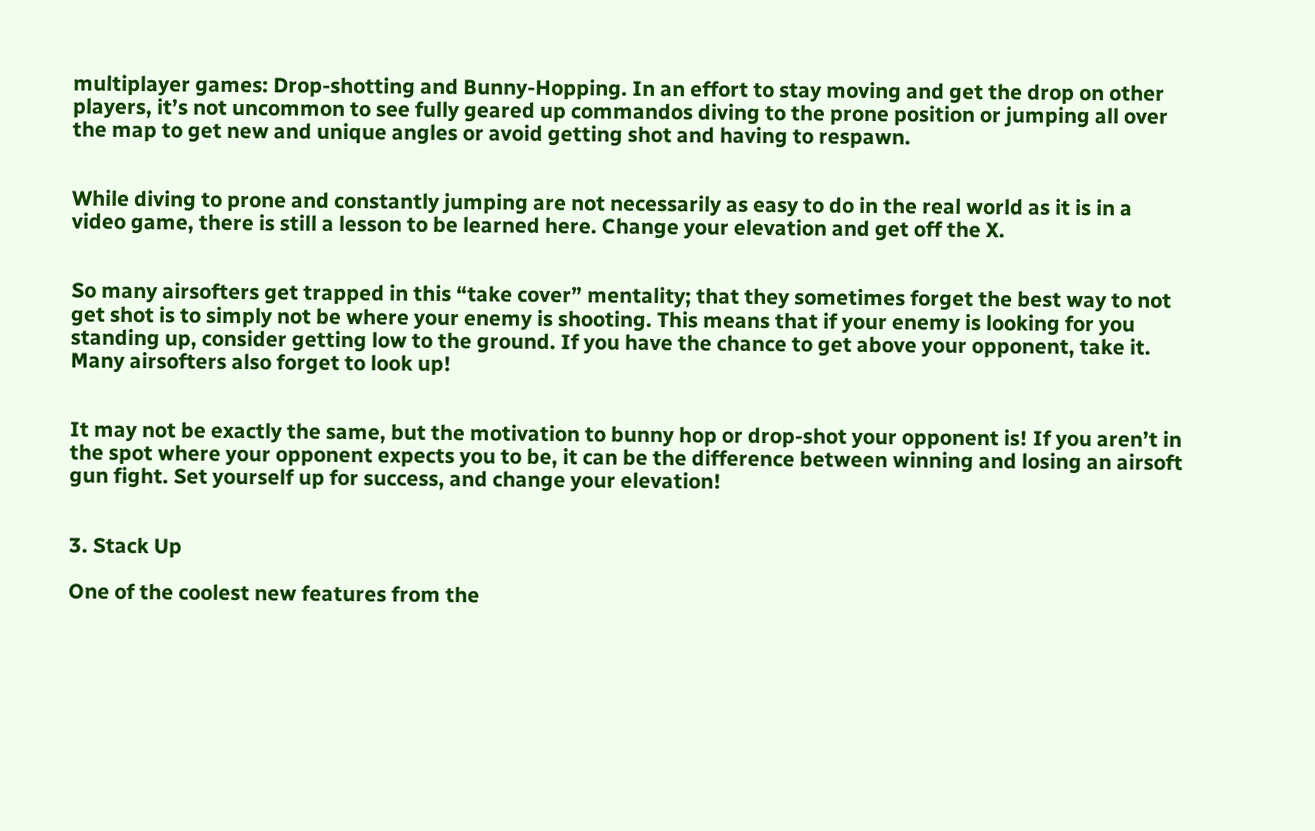multiplayer games: Drop-shotting and Bunny-Hopping. In an effort to stay moving and get the drop on other players, it’s not uncommon to see fully geared up commandos diving to the prone position or jumping all over the map to get new and unique angles or avoid getting shot and having to respawn.


While diving to prone and constantly jumping are not necessarily as easy to do in the real world as it is in a video game, there is still a lesson to be learned here. Change your elevation and get off the X.


So many airsofters get trapped in this “take cover” mentality; that they sometimes forget the best way to not get shot is to simply not be where your enemy is shooting. This means that if your enemy is looking for you standing up, consider getting low to the ground. If you have the chance to get above your opponent, take it. Many airsofters also forget to look up!


It may not be exactly the same, but the motivation to bunny hop or drop-shot your opponent is! If you aren’t in the spot where your opponent expects you to be, it can be the difference between winning and losing an airsoft gun fight. Set yourself up for success, and change your elevation!


3. Stack Up

One of the coolest new features from the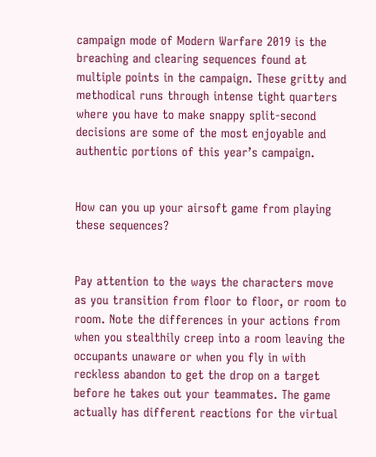campaign mode of Modern Warfare 2019 is the breaching and clearing sequences found at multiple points in the campaign. These gritty and methodical runs through intense tight quarters where you have to make snappy split-second decisions are some of the most enjoyable and authentic portions of this year’s campaign.


How can you up your airsoft game from playing these sequences?


Pay attention to the ways the characters move as you transition from floor to floor, or room to room. Note the differences in your actions from when you stealthily creep into a room leaving the occupants unaware or when you fly in with reckless abandon to get the drop on a target before he takes out your teammates. The game actually has different reactions for the virtual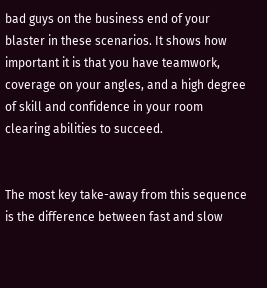bad guys on the business end of your blaster in these scenarios. It shows how important it is that you have teamwork, coverage on your angles, and a high degree of skill and confidence in your room clearing abilities to succeed.


The most key take-away from this sequence is the difference between fast and slow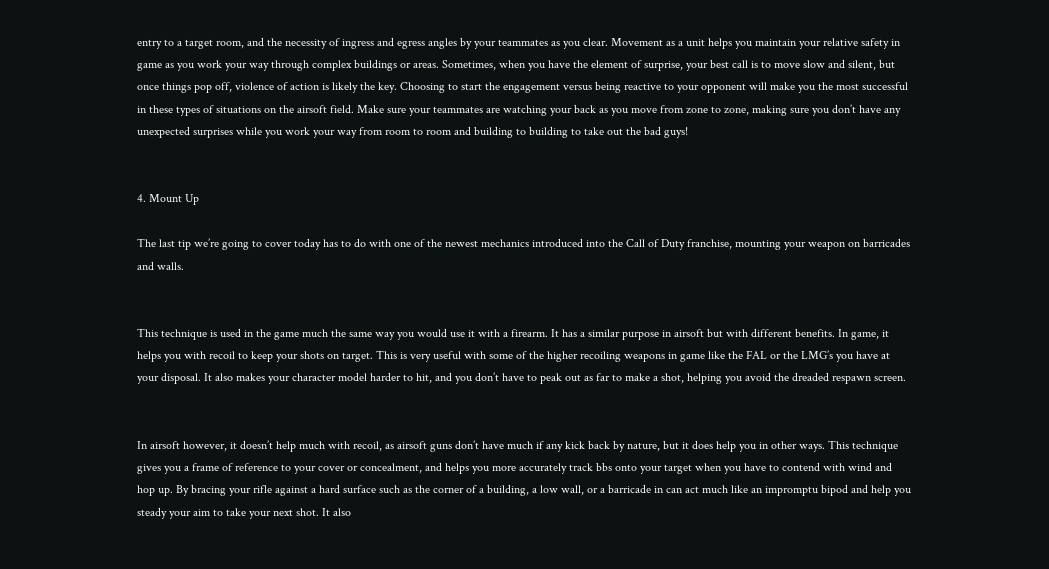entry to a target room, and the necessity of ingress and egress angles by your teammates as you clear. Movement as a unit helps you maintain your relative safety in game as you work your way through complex buildings or areas. Sometimes, when you have the element of surprise, your best call is to move slow and silent, but once things pop off, violence of action is likely the key. Choosing to start the engagement versus being reactive to your opponent will make you the most successful in these types of situations on the airsoft field. Make sure your teammates are watching your back as you move from zone to zone, making sure you don’t have any unexpected surprises while you work your way from room to room and building to building to take out the bad guys!


4. Mount Up

The last tip we’re going to cover today has to do with one of the newest mechanics introduced into the Call of Duty franchise, mounting your weapon on barricades and walls.


This technique is used in the game much the same way you would use it with a firearm. It has a similar purpose in airsoft but with different benefits. In game, it helps you with recoil to keep your shots on target. This is very useful with some of the higher recoiling weapons in game like the FAL or the LMG’s you have at your disposal. It also makes your character model harder to hit, and you don’t have to peak out as far to make a shot, helping you avoid the dreaded respawn screen.


In airsoft however, it doesn’t help much with recoil, as airsoft guns don’t have much if any kick back by nature, but it does help you in other ways. This technique gives you a frame of reference to your cover or concealment, and helps you more accurately track bbs onto your target when you have to contend with wind and hop up. By bracing your rifle against a hard surface such as the corner of a building, a low wall, or a barricade in can act much like an impromptu bipod and help you steady your aim to take your next shot. It also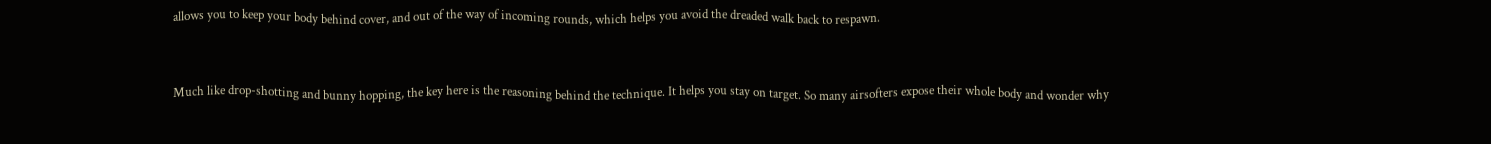allows you to keep your body behind cover, and out of the way of incoming rounds, which helps you avoid the dreaded walk back to respawn.


Much like drop-shotting and bunny hopping, the key here is the reasoning behind the technique. It helps you stay on target. So many airsofters expose their whole body and wonder why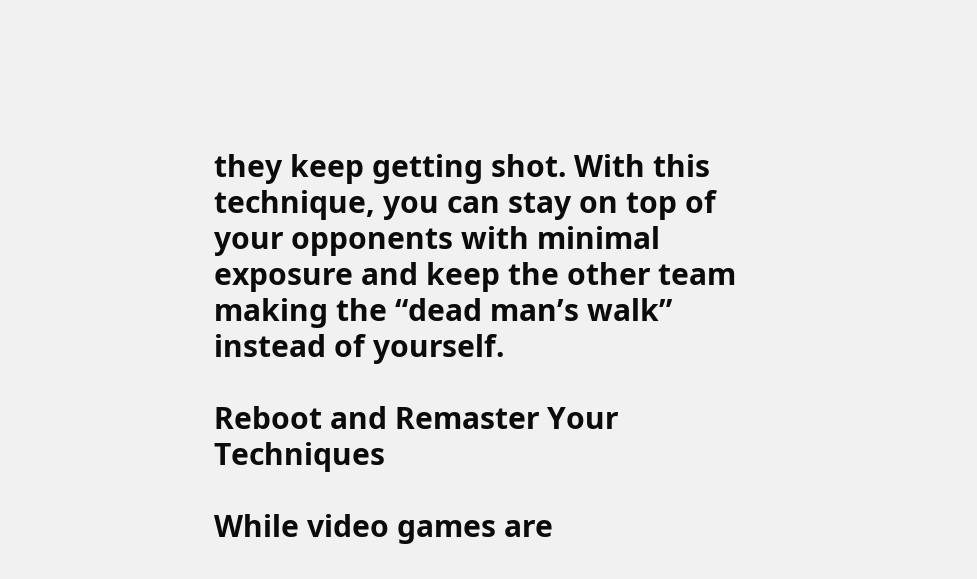they keep getting shot. With this technique, you can stay on top of your opponents with minimal exposure and keep the other team making the “dead man’s walk” instead of yourself.

Reboot and Remaster Your Techniques

While video games are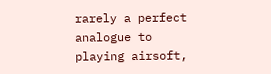rarely a perfect analogue to playing airsoft,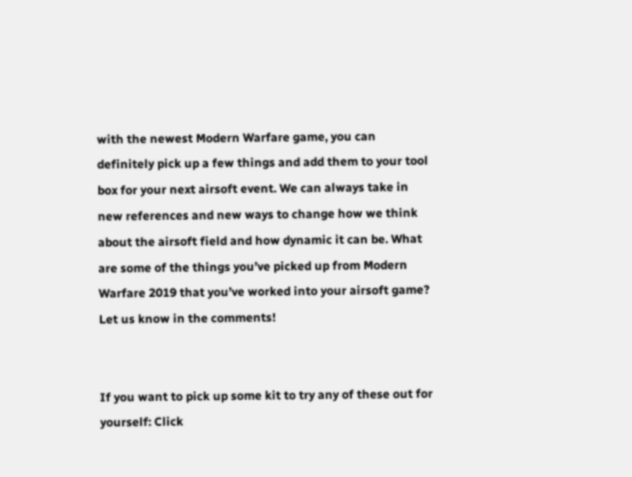with the newest Modern Warfare game, you can definitely pick up a few things and add them to your tool box for your next airsoft event. We can always take in new references and new ways to change how we think about the airsoft field and how dynamic it can be. What are some of the things you’ve picked up from Modern Warfare 2019 that you’ve worked into your airsoft game? Let us know in the comments!


If you want to pick up some kit to try any of these out for yourself: Click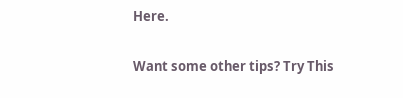Here.

Want some other tips? Try This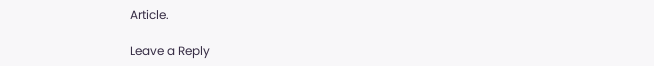Article.

Leave a Reply